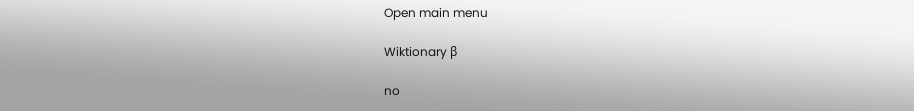Open main menu

Wiktionary β

no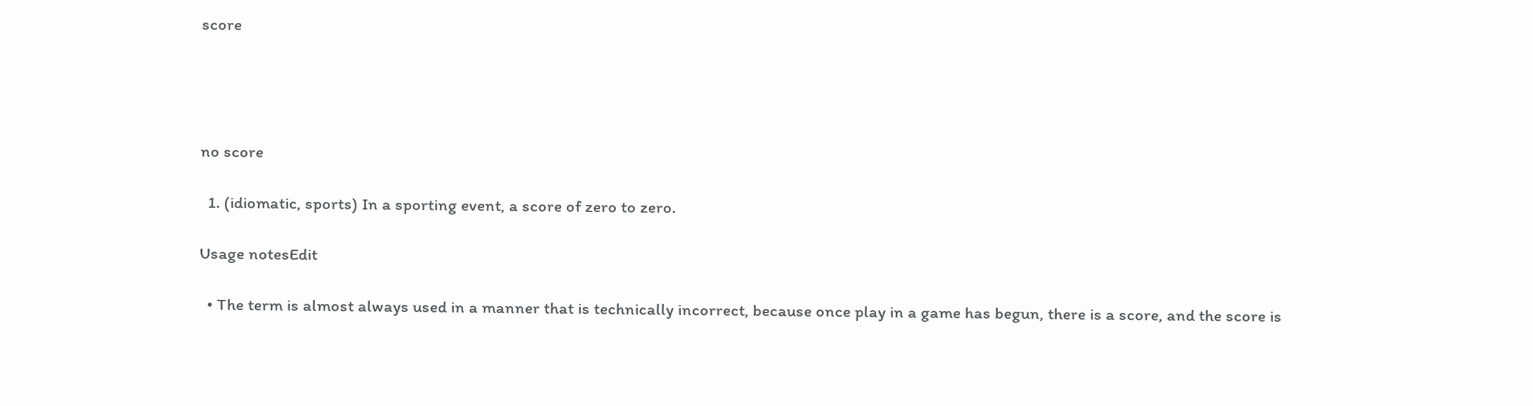score




no score

  1. (idiomatic, sports) In a sporting event, a score of zero to zero.

Usage notesEdit

  • The term is almost always used in a manner that is technically incorrect, because once play in a game has begun, there is a score, and the score is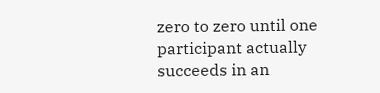zero to zero until one participant actually succeeds in an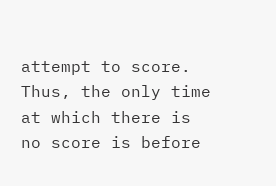attempt to score. Thus, the only time at which there is no score is before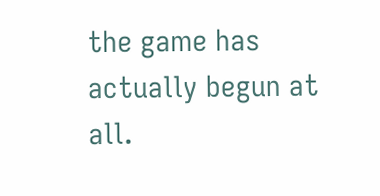the game has actually begun at all.